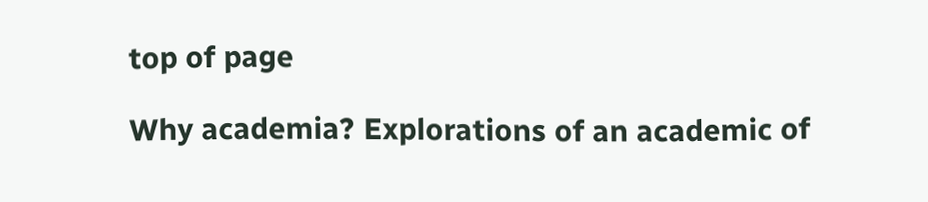top of page

Why academia? Explorations of an academic of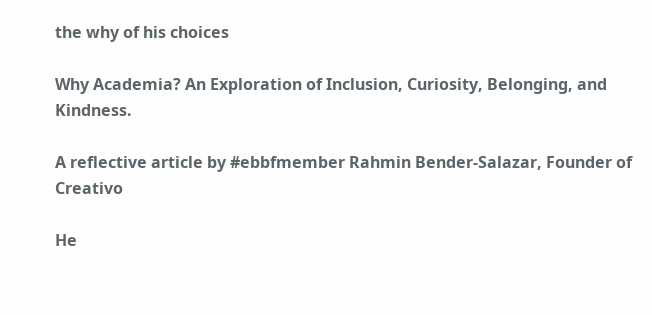the why of his choices

Why Academia? An Exploration of Inclusion, Curiosity, Belonging, and Kindness.

A reflective article by #ebbfmember Rahmin Bender-Salazar, Founder of Creativo

He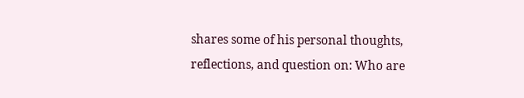shares some of his personal thoughts, reflections, and question on: Who are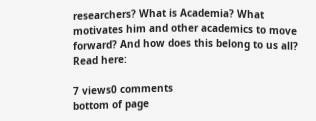researchers? What is Academia? What motivates him and other academics to move forward? And how does this belong to us all? Read here:

7 views0 comments
bottom of page